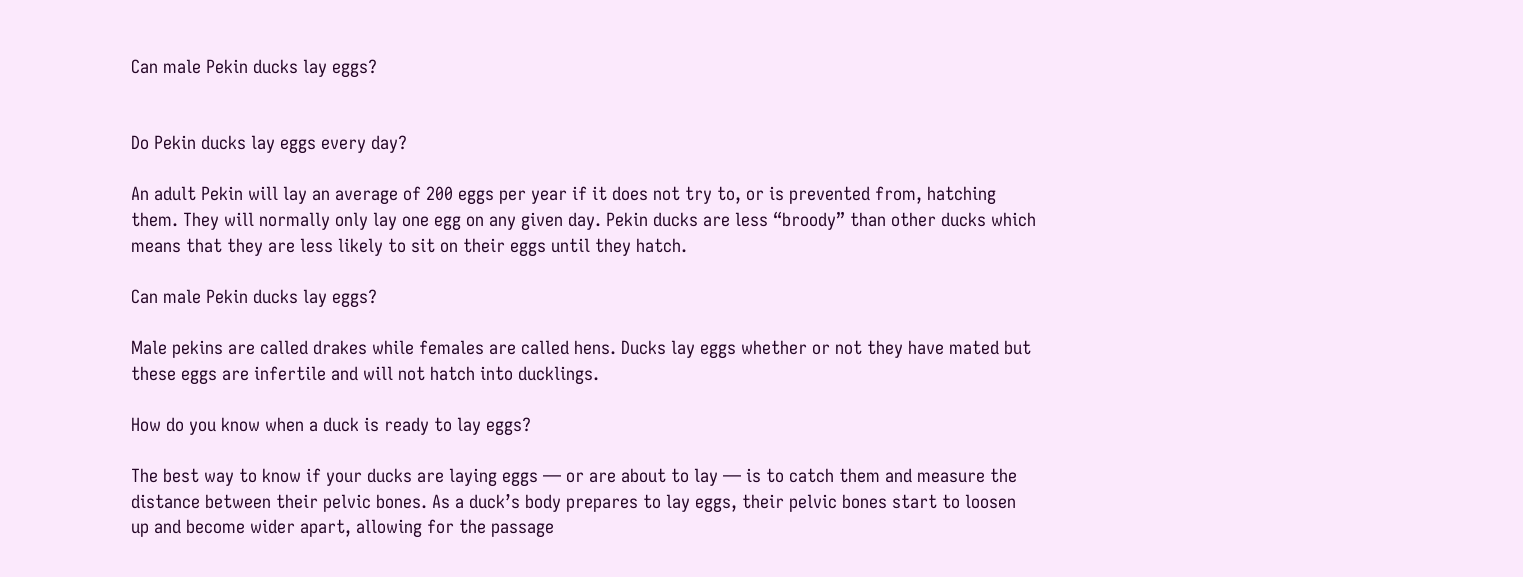Can male Pekin ducks lay eggs?


Do Pekin ducks lay eggs every day?

An adult Pekin will lay an average of 200 eggs per year if it does not try to, or is prevented from, hatching them. They will normally only lay one egg on any given day. Pekin ducks are less “broody” than other ducks which means that they are less likely to sit on their eggs until they hatch.

Can male Pekin ducks lay eggs?

Male pekins are called drakes while females are called hens. Ducks lay eggs whether or not they have mated but these eggs are infertile and will not hatch into ducklings.

How do you know when a duck is ready to lay eggs?

The best way to know if your ducks are laying eggs — or are about to lay — is to catch them and measure the distance between their pelvic bones. As a duck’s body prepares to lay eggs, their pelvic bones start to loosen up and become wider apart, allowing for the passage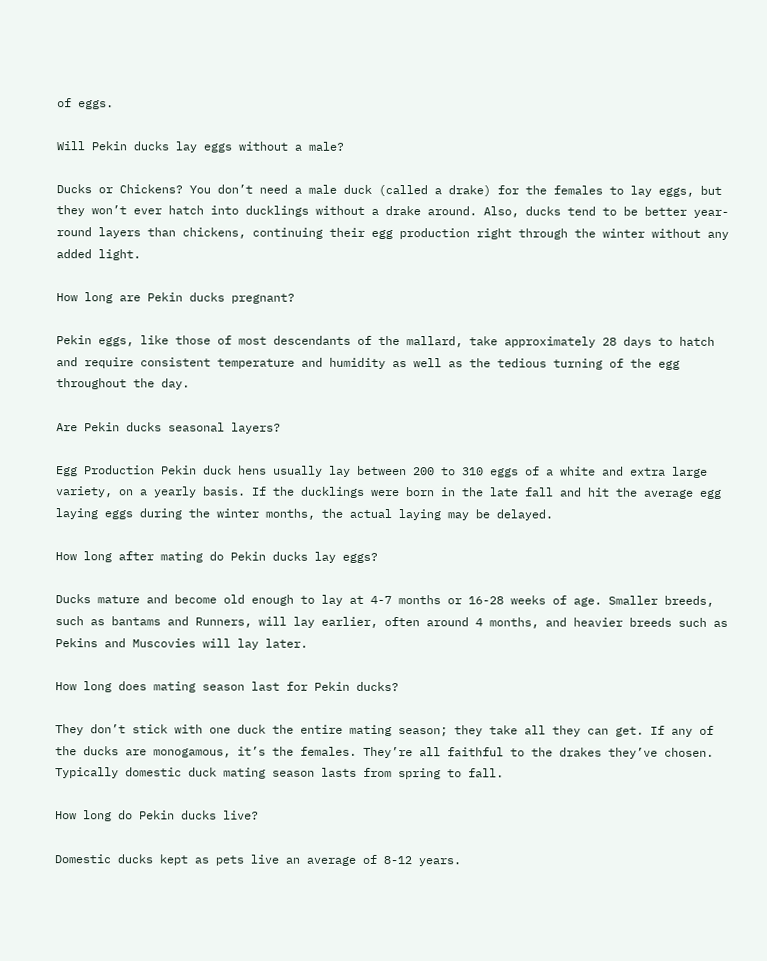of eggs.

Will Pekin ducks lay eggs without a male?

Ducks or Chickens? You don’t need a male duck (called a drake) for the females to lay eggs, but they won’t ever hatch into ducklings without a drake around. Also, ducks tend to be better year-round layers than chickens, continuing their egg production right through the winter without any added light.

How long are Pekin ducks pregnant?

Pekin eggs, like those of most descendants of the mallard, take approximately 28 days to hatch and require consistent temperature and humidity as well as the tedious turning of the egg throughout the day.

Are Pekin ducks seasonal layers?

Egg Production Pekin duck hens usually lay between 200 to 310 eggs of a white and extra large variety, on a yearly basis. If the ducklings were born in the late fall and hit the average egg laying eggs during the winter months, the actual laying may be delayed.

How long after mating do Pekin ducks lay eggs?

Ducks mature and become old enough to lay at 4-7 months or 16-28 weeks of age. Smaller breeds, such as bantams and Runners, will lay earlier, often around 4 months, and heavier breeds such as Pekins and Muscovies will lay later.

How long does mating season last for Pekin ducks?

They don’t stick with one duck the entire mating season; they take all they can get. If any of the ducks are monogamous, it’s the females. They’re all faithful to the drakes they’ve chosen. Typically domestic duck mating season lasts from spring to fall.

How long do Pekin ducks live?

Domestic ducks kept as pets live an average of 8-12 years.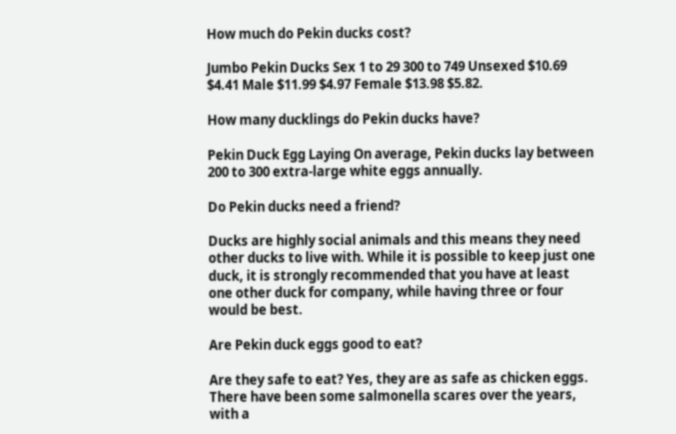How much do Pekin ducks cost?

Jumbo Pekin Ducks Sex 1 to 29 300 to 749 Unsexed $10.69 $4.41 Male $11.99 $4.97 Female $13.98 $5.82.

How many ducklings do Pekin ducks have?

Pekin Duck Egg Laying On average, Pekin ducks lay between 200 to 300 extra-large white eggs annually.

Do Pekin ducks need a friend?

Ducks are highly social animals and this means they need other ducks to live with. While it is possible to keep just one duck, it is strongly recommended that you have at least one other duck for company, while having three or four would be best.

Are Pekin duck eggs good to eat?

Are they safe to eat? Yes, they are as safe as chicken eggs. There have been some salmonella scares over the years, with a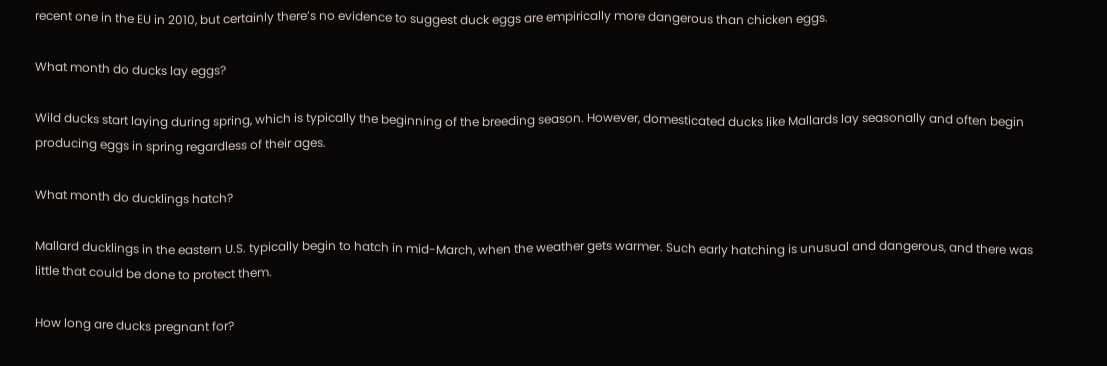recent one in the EU in 2010, but certainly there’s no evidence to suggest duck eggs are empirically more dangerous than chicken eggs.

What month do ducks lay eggs?

Wild ducks start laying during spring, which is typically the beginning of the breeding season. However, domesticated ducks like Mallards lay seasonally and often begin producing eggs in spring regardless of their ages.

What month do ducklings hatch?

Mallard ducklings in the eastern U.S. typically begin to hatch in mid-March, when the weather gets warmer. Such early hatching is unusual and dangerous, and there was little that could be done to protect them.

How long are ducks pregnant for?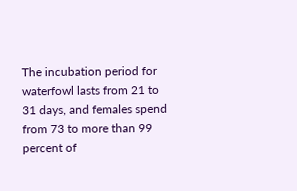The incubation period for waterfowl lasts from 21 to 31 days, and females spend from 73 to more than 99 percent of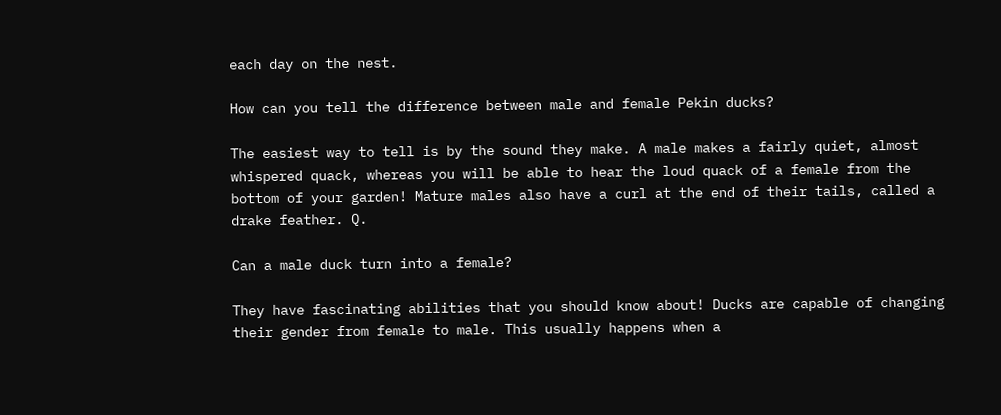each day on the nest.

How can you tell the difference between male and female Pekin ducks?

The easiest way to tell is by the sound they make. A male makes a fairly quiet, almost whispered quack, whereas you will be able to hear the loud quack of a female from the bottom of your garden! Mature males also have a curl at the end of their tails, called a drake feather. Q.

Can a male duck turn into a female?

They have fascinating abilities that you should know about! Ducks are capable of changing their gender from female to male. This usually happens when a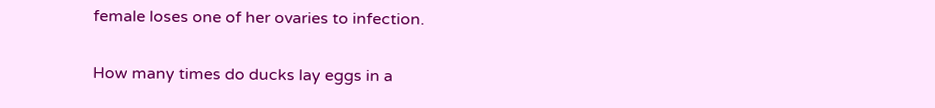female loses one of her ovaries to infection.

How many times do ducks lay eggs in a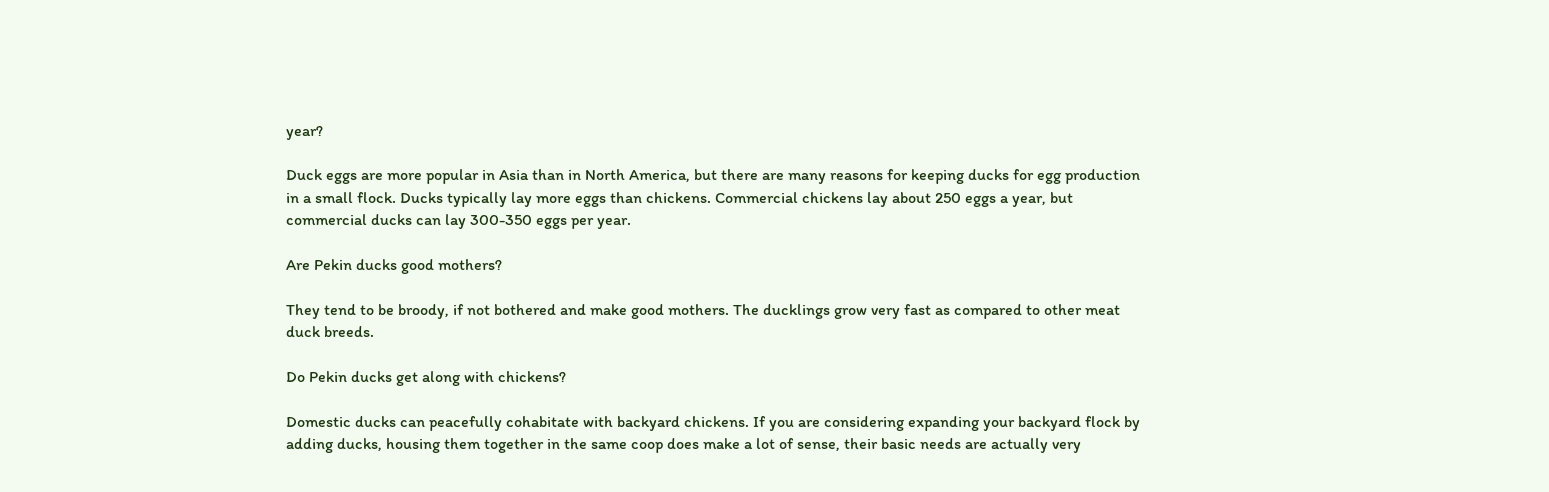year?

Duck eggs are more popular in Asia than in North America, but there are many reasons for keeping ducks for egg production in a small flock. Ducks typically lay more eggs than chickens. Commercial chickens lay about 250 eggs a year, but commercial ducks can lay 300-350 eggs per year.

Are Pekin ducks good mothers?

They tend to be broody, if not bothered and make good mothers. The ducklings grow very fast as compared to other meat duck breeds.

Do Pekin ducks get along with chickens?

Domestic ducks can peacefully cohabitate with backyard chickens. If you are considering expanding your backyard flock by adding ducks, housing them together in the same coop does make a lot of sense, their basic needs are actually very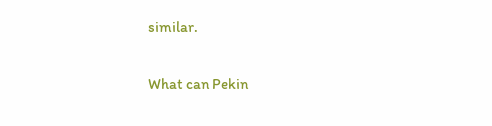similar.

What can Pekin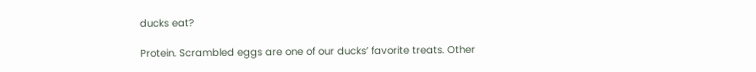ducks eat?

Protein. Scrambled eggs are one of our ducks’ favorite treats. Other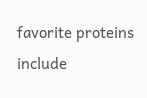favorite proteins include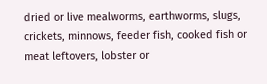dried or live mealworms, earthworms, slugs, crickets, minnows, feeder fish, cooked fish or meat leftovers, lobster or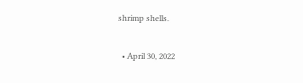shrimp shells.

  • April 30, 2022